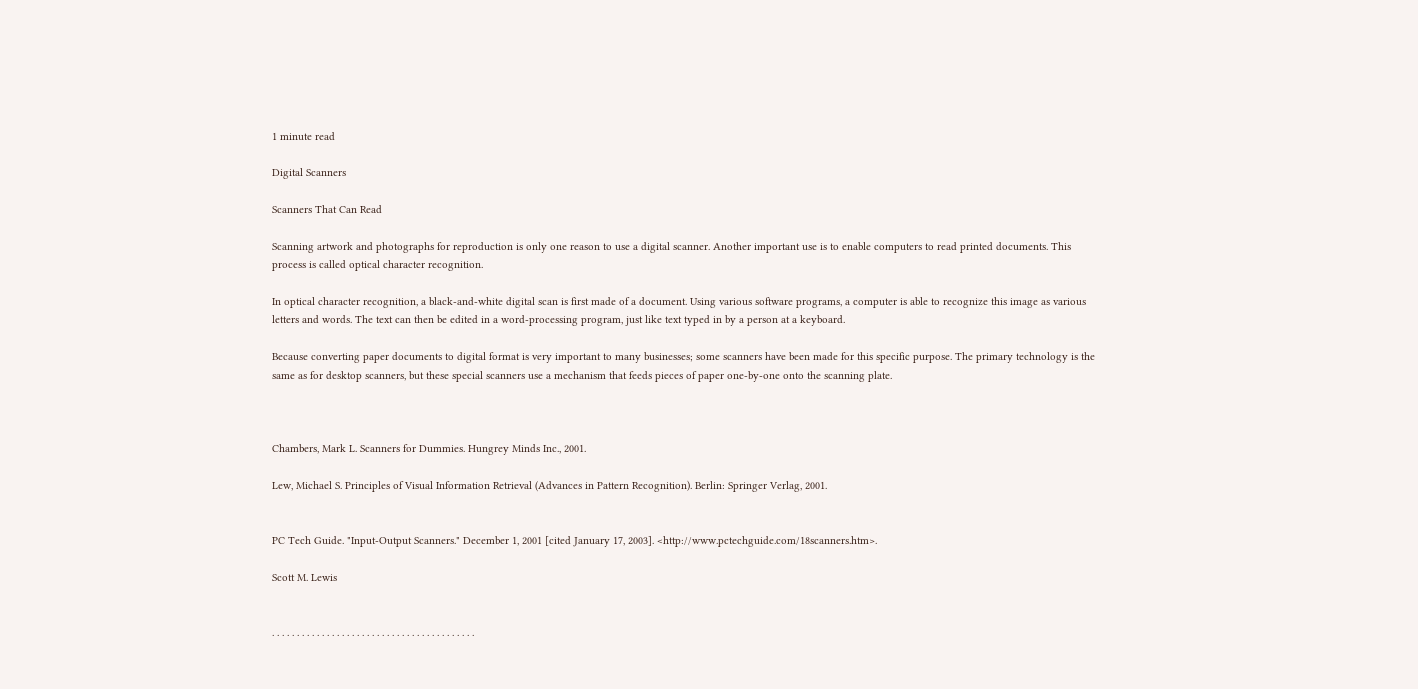1 minute read

Digital Scanners

Scanners That Can Read

Scanning artwork and photographs for reproduction is only one reason to use a digital scanner. Another important use is to enable computers to read printed documents. This process is called optical character recognition.

In optical character recognition, a black-and-white digital scan is first made of a document. Using various software programs, a computer is able to recognize this image as various letters and words. The text can then be edited in a word-processing program, just like text typed in by a person at a keyboard.

Because converting paper documents to digital format is very important to many businesses; some scanners have been made for this specific purpose. The primary technology is the same as for desktop scanners, but these special scanners use a mechanism that feeds pieces of paper one-by-one onto the scanning plate.



Chambers, Mark L. Scanners for Dummies. Hungrey Minds Inc., 2001.

Lew, Michael S. Principles of Visual Information Retrieval (Advances in Pattern Recognition). Berlin: Springer Verlag, 2001.


PC Tech Guide. "Input-Output Scanners." December 1, 2001 [cited January 17, 2003]. <http://www.pctechguide.com/18scanners.htm>.

Scott M. Lewis


. . . . . . . . . . . . . . . . . . . . . . . . . . . . . . . . . . . . . . . . .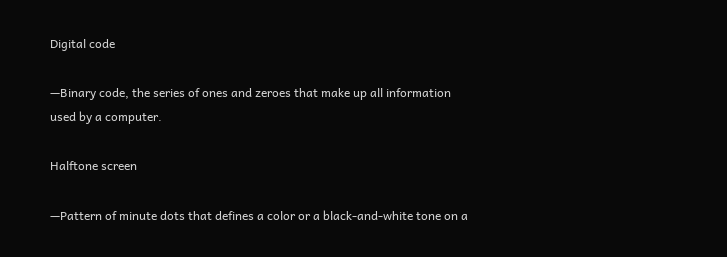Digital code

—Binary code, the series of ones and zeroes that make up all information used by a computer.

Halftone screen

—Pattern of minute dots that defines a color or a black-and-white tone on a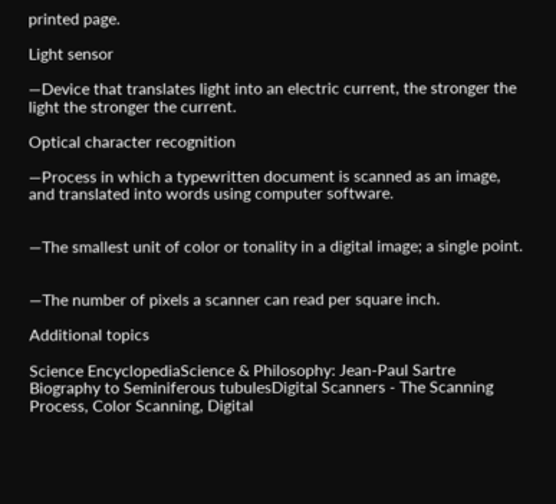printed page.

Light sensor

—Device that translates light into an electric current, the stronger the light the stronger the current.

Optical character recognition

—Process in which a typewritten document is scanned as an image, and translated into words using computer software.


—The smallest unit of color or tonality in a digital image; a single point.


—The number of pixels a scanner can read per square inch.

Additional topics

Science EncyclopediaScience & Philosophy: Jean-Paul Sartre Biography to Seminiferous tubulesDigital Scanners - The Scanning Process, Color Scanning, Digital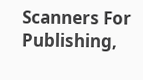Scanners For Publishing,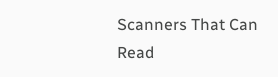Scanners That Can Read